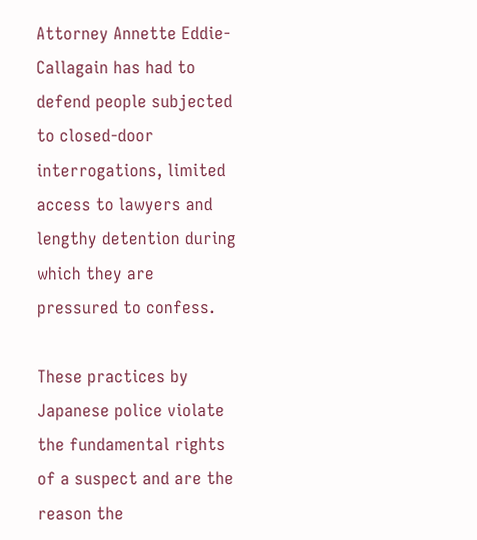Attorney Annette Eddie-Callagain has had to defend people subjected to closed-door interrogations, limited access to lawyers and lengthy detention during which they are pressured to confess.

These practices by Japanese police violate the fundamental rights of a suspect and are the reason the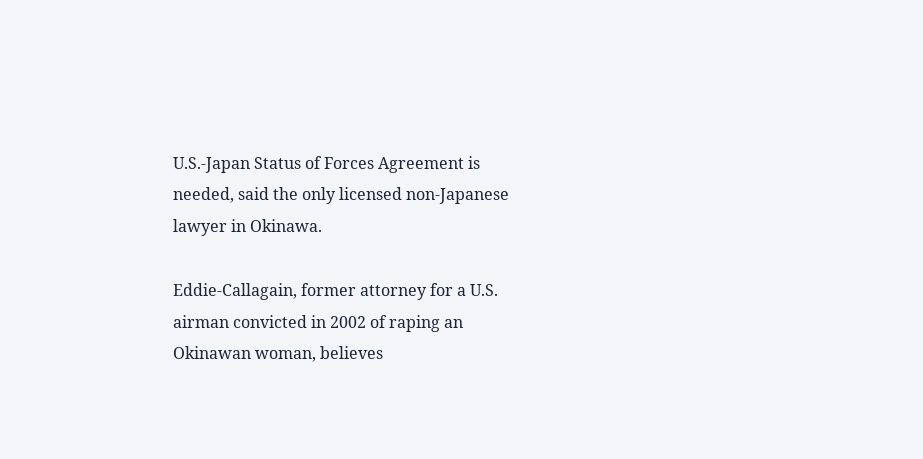U.S.-Japan Status of Forces Agreement is needed, said the only licensed non-Japanese lawyer in Okinawa.

Eddie-Callagain, former attorney for a U.S. airman convicted in 2002 of raping an Okinawan woman, believes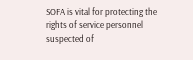SOFA is vital for protecting the rights of service personnel suspected of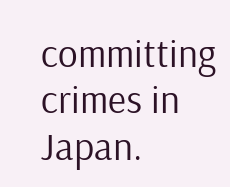committing crimes in Japan.